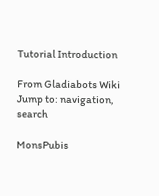Tutorial Introduction

From Gladiabots Wiki
Jump to: navigation, search

MonsPubis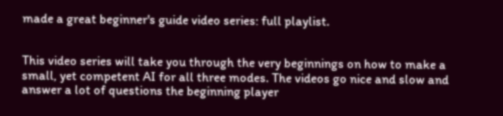made a great beginner's guide video series: full playlist.


This video series will take you through the very beginnings on how to make a small, yet competent AI for all three modes. The videos go nice and slow and answer a lot of questions the beginning player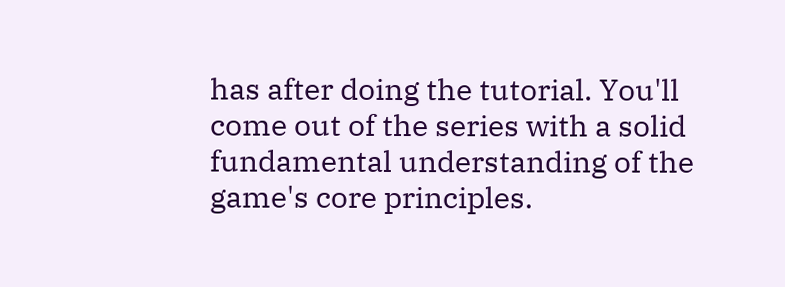has after doing the tutorial. You'll come out of the series with a solid fundamental understanding of the game's core principles.